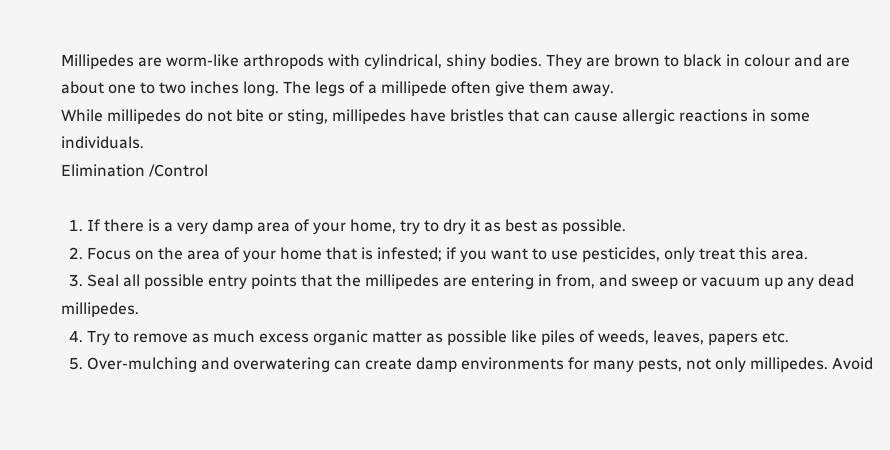Millipedes are worm-like arthropods with cylindrical, shiny bodies. They are brown to black in colour and are about one to two inches long. The legs of a millipede often give them away.
While millipedes do not bite or sting, millipedes have bristles that can cause allergic reactions in some individuals.
Elimination /Control

  1. If there is a very damp area of your home, try to dry it as best as possible.
  2. Focus on the area of your home that is infested; if you want to use pesticides, only treat this area.
  3. Seal all possible entry points that the millipedes are entering in from, and sweep or vacuum up any dead millipedes.
  4. Try to remove as much excess organic matter as possible like piles of weeds, leaves, papers etc.
  5. Over-mulching and overwatering can create damp environments for many pests, not only millipedes. Avoid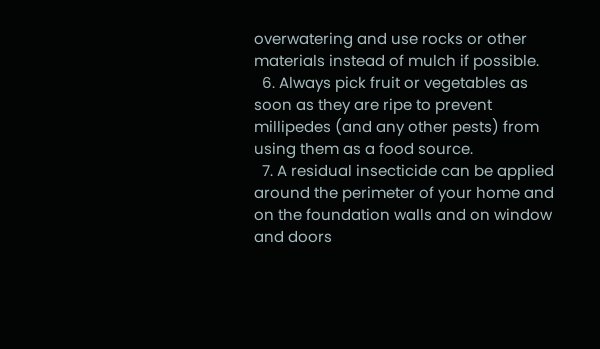overwatering and use rocks or other materials instead of mulch if possible.
  6. Always pick fruit or vegetables as soon as they are ripe to prevent millipedes (and any other pests) from using them as a food source.
  7. A residual insecticide can be applied around the perimeter of your home and on the foundation walls and on window and doors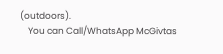(outdoors).
    You can Call/WhatsApp McGivtas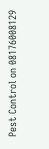Pest Control on 08176008129